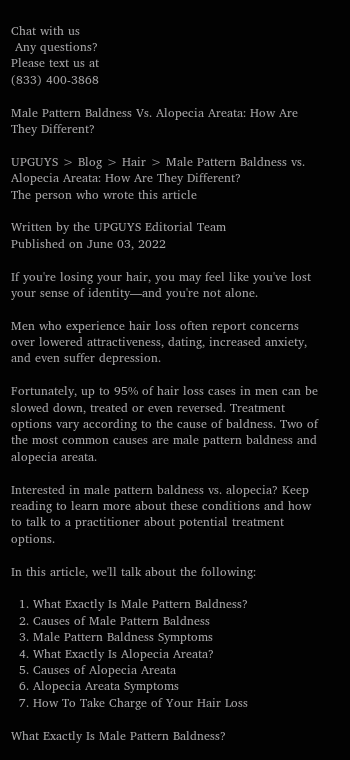Chat with us
 Any questions?
Please text us at
(833) 400-3868

Male Pattern Baldness Vs. Alopecia Areata: How Are They Different?

UPGUYS > Blog > Hair > Male Pattern Baldness vs. Alopecia Areata: How Are They Different?
The person who wrote this article

Written by the UPGUYS Editorial Team
Published on June 03, 2022

If you're losing your hair, you may feel like you've lost your sense of identity—and you're not alone.

Men who experience hair loss often report concerns over lowered attractiveness, dating, increased anxiety, and even suffer depression.

Fortunately, up to 95% of hair loss cases in men can be slowed down, treated or even reversed. Treatment options vary according to the cause of baldness. Two of the most common causes are male pattern baldness and alopecia areata.

Interested in male pattern baldness vs. alopecia? Keep reading to learn more about these conditions and how to talk to a practitioner about potential treatment options.

In this article, we'll talk about the following:

  1. What Exactly Is Male Pattern Baldness?
  2. Causes of Male Pattern Baldness
  3. Male Pattern Baldness Symptoms
  4. What Exactly Is Alopecia Areata?
  5. Causes of Alopecia Areata
  6. Alopecia Areata Symptoms
  7. How To Take Charge of Your Hair Loss

What Exactly Is Male Pattern Baldness?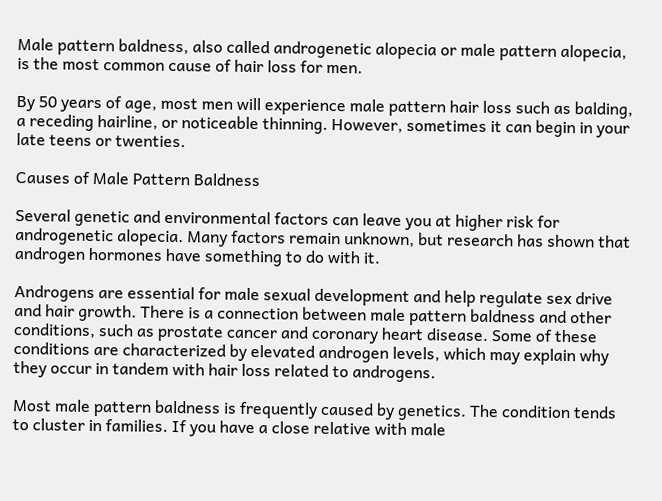Male pattern baldness, also called androgenetic alopecia or male pattern alopecia, is the most common cause of hair loss for men.

By 50 years of age, most men will experience male pattern hair loss such as balding, a receding hairline, or noticeable thinning. However, sometimes it can begin in your late teens or twenties.

Causes of Male Pattern Baldness

Several genetic and environmental factors can leave you at higher risk for androgenetic alopecia. Many factors remain unknown, but research has shown that androgen hormones have something to do with it.

Androgens are essential for male sexual development and help regulate sex drive and hair growth. There is a connection between male pattern baldness and other conditions, such as prostate cancer and coronary heart disease. Some of these conditions are characterized by elevated androgen levels, which may explain why they occur in tandem with hair loss related to androgens.

Most male pattern baldness is frequently caused by genetics. The condition tends to cluster in families. If you have a close relative with male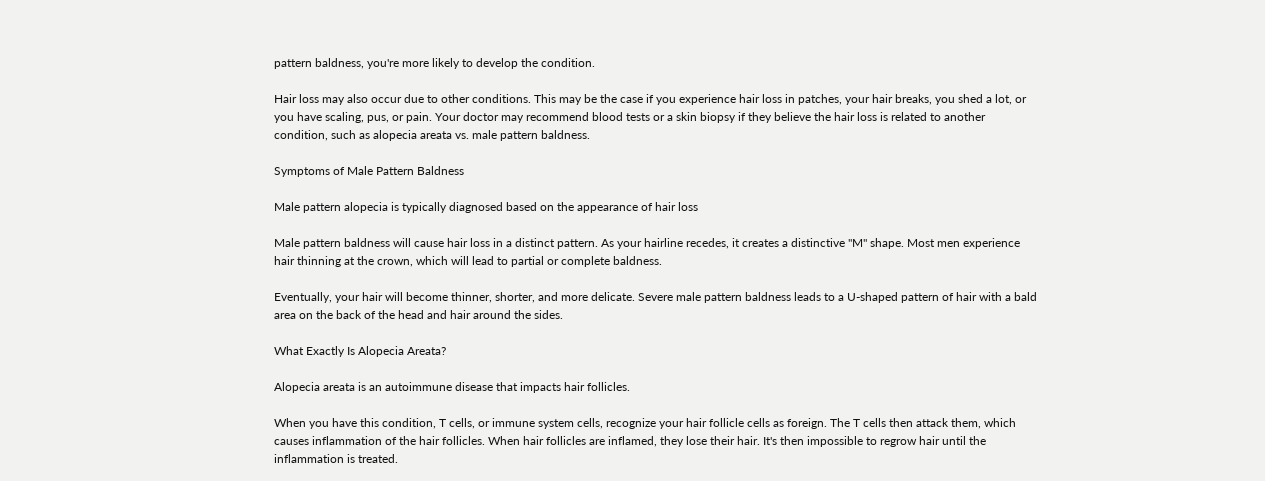pattern baldness, you're more likely to develop the condition.

Hair loss may also occur due to other conditions. This may be the case if you experience hair loss in patches, your hair breaks, you shed a lot, or you have scaling, pus, or pain. Your doctor may recommend blood tests or a skin biopsy if they believe the hair loss is related to another condition, such as alopecia areata vs. male pattern baldness.

Symptoms of Male Pattern Baldness

Male pattern alopecia is typically diagnosed based on the appearance of hair loss

Male pattern baldness will cause hair loss in a distinct pattern. As your hairline recedes, it creates a distinctive "M" shape. Most men experience hair thinning at the crown, which will lead to partial or complete baldness.

Eventually, your hair will become thinner, shorter, and more delicate. Severe male pattern baldness leads to a U-shaped pattern of hair with a bald area on the back of the head and hair around the sides.

What Exactly Is Alopecia Areata?

Alopecia areata is an autoimmune disease that impacts hair follicles.

When you have this condition, T cells, or immune system cells, recognize your hair follicle cells as foreign. The T cells then attack them, which causes inflammation of the hair follicles. When hair follicles are inflamed, they lose their hair. It's then impossible to regrow hair until the inflammation is treated.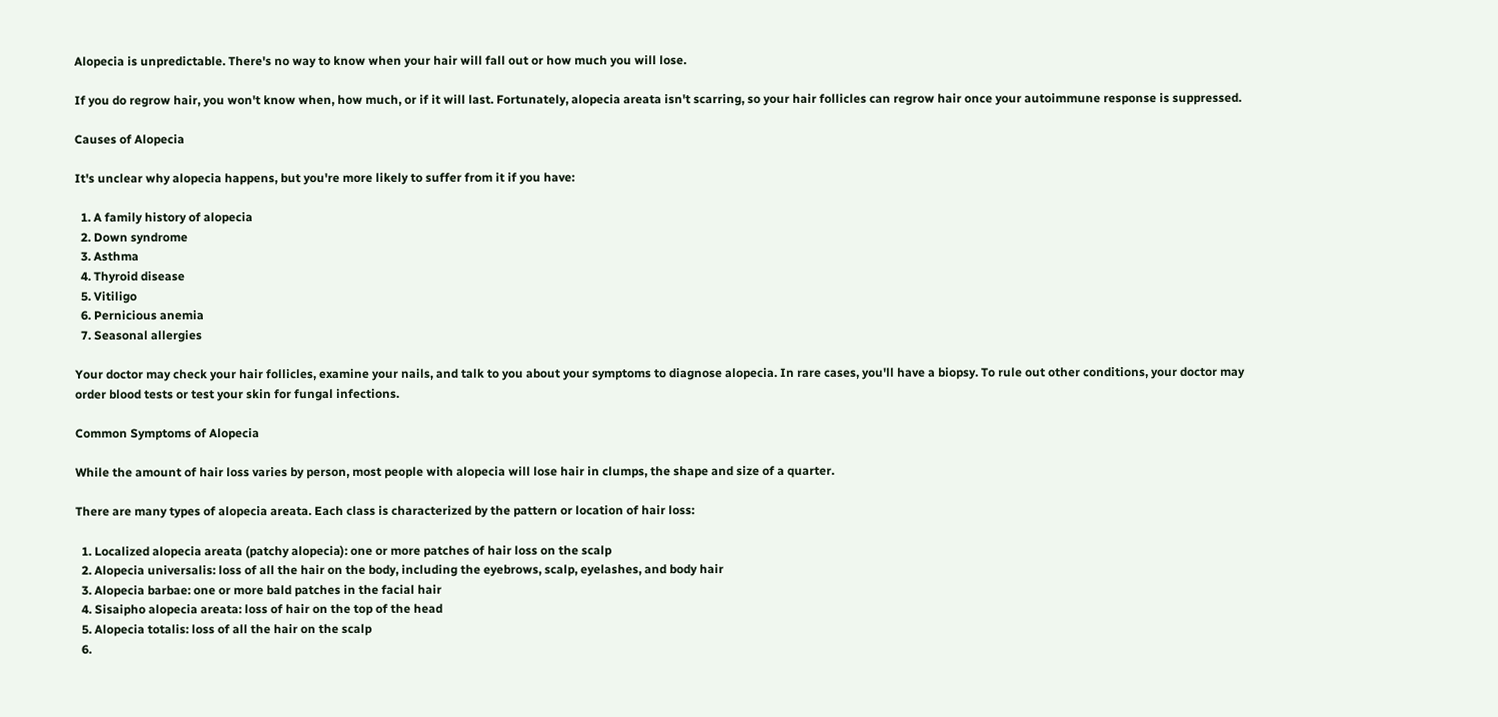Alopecia is unpredictable. There's no way to know when your hair will fall out or how much you will lose.

If you do regrow hair, you won't know when, how much, or if it will last. Fortunately, alopecia areata isn't scarring, so your hair follicles can regrow hair once your autoimmune response is suppressed.

Causes of Alopecia

It's unclear why alopecia happens, but you're more likely to suffer from it if you have:

  1. A family history of alopecia
  2. Down syndrome
  3. Asthma
  4. Thyroid disease
  5. Vitiligo
  6. Pernicious anemia
  7. Seasonal allergies

Your doctor may check your hair follicles, examine your nails, and talk to you about your symptoms to diagnose alopecia. In rare cases, you'll have a biopsy. To rule out other conditions, your doctor may order blood tests or test your skin for fungal infections.

Common Symptoms of Alopecia

While the amount of hair loss varies by person, most people with alopecia will lose hair in clumps, the shape and size of a quarter.

There are many types of alopecia areata. Each class is characterized by the pattern or location of hair loss:

  1. Localized alopecia areata (patchy alopecia): one or more patches of hair loss on the scalp
  2. Alopecia universalis: loss of all the hair on the body, including the eyebrows, scalp, eyelashes, and body hair
  3. Alopecia barbae: one or more bald patches in the facial hair
  4. Sisaipho alopecia areata: loss of hair on the top of the head
  5. Alopecia totalis: loss of all the hair on the scalp
  6.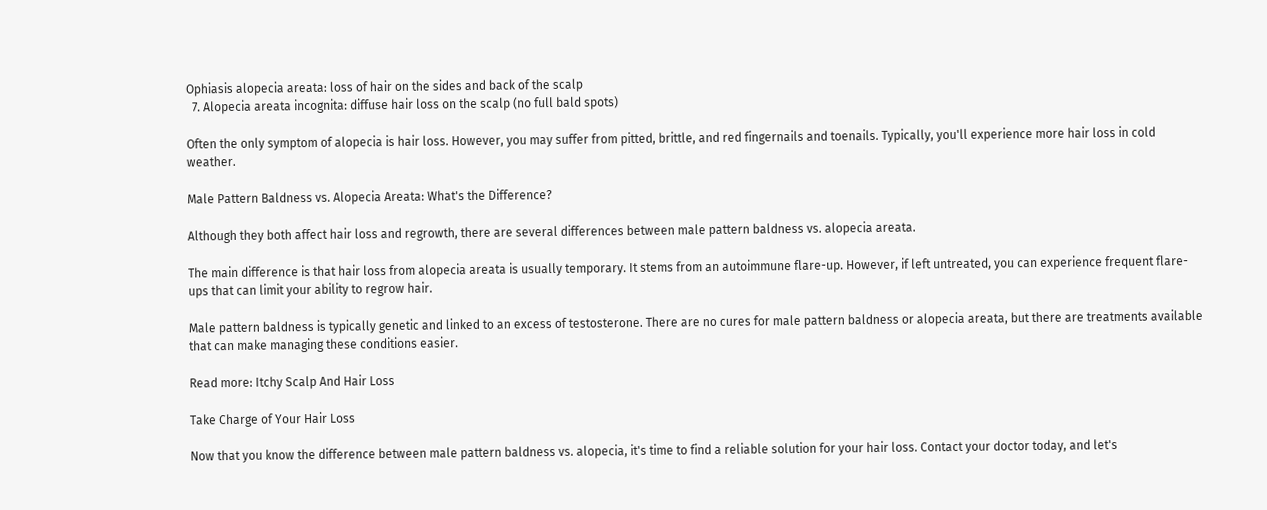Ophiasis alopecia areata: loss of hair on the sides and back of the scalp
  7. Alopecia areata incognita: diffuse hair loss on the scalp (no full bald spots)

Often the only symptom of alopecia is hair loss. However, you may suffer from pitted, brittle, and red fingernails and toenails. Typically, you'll experience more hair loss in cold weather.

Male Pattern Baldness vs. Alopecia Areata: What's the Difference?

Although they both affect hair loss and regrowth, there are several differences between male pattern baldness vs. alopecia areata.

The main difference is that hair loss from alopecia areata is usually temporary. It stems from an autoimmune flare-up. However, if left untreated, you can experience frequent flare-ups that can limit your ability to regrow hair.

Male pattern baldness is typically genetic and linked to an excess of testosterone. There are no cures for male pattern baldness or alopecia areata, but there are treatments available that can make managing these conditions easier.

Read more: Itchy Scalp And Hair Loss

Take Charge of Your Hair Loss

Now that you know the difference between male pattern baldness vs. alopecia, it's time to find a reliable solution for your hair loss. Contact your doctor today, and let's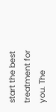start the best treatment for you. The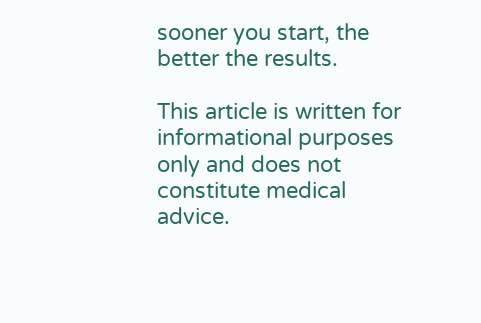sooner you start, the better the results.

This article is written for informational purposes only and does not constitute medical advice.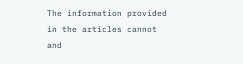The information provided in the articles cannot and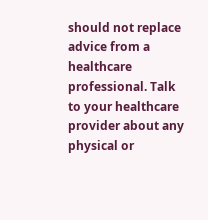should not replace advice from a healthcare professional. Talk to your healthcare provider about any physical or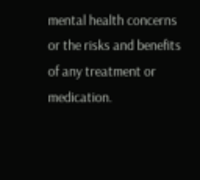mental health concerns or the risks and benefits of any treatment or medication.